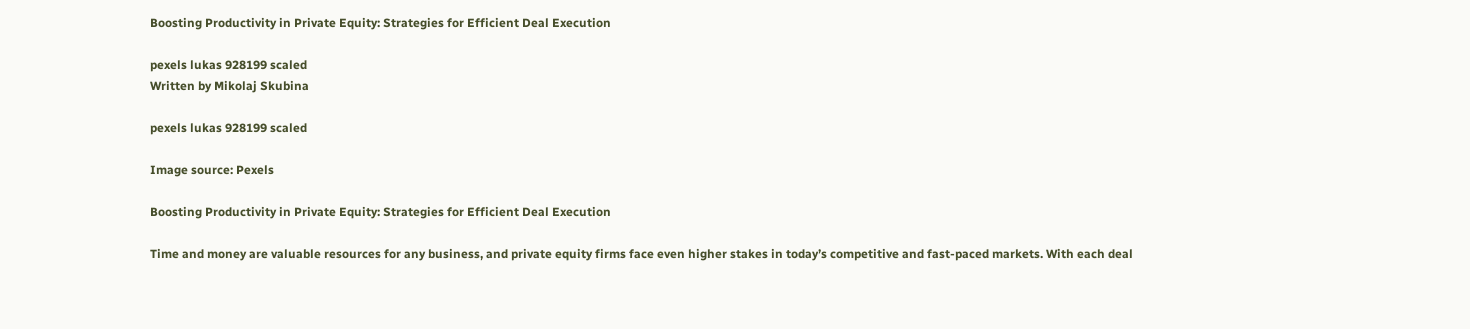Boosting Productivity in Private Equity: Strategies for Efficient Deal Execution

pexels lukas 928199 scaled
Written by Mikolaj Skubina

pexels lukas 928199 scaled

Image source: Pexels

Boosting Productivity in Private Equity: Strategies for Efficient Deal Execution

Time and money are valuable resources for any business, and private equity firms face even higher stakes in today’s competitive and fast-paced markets. With each deal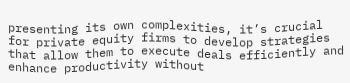presenting its own complexities, it’s crucial for private equity firms to develop strategies that allow them to execute deals efficiently and enhance productivity without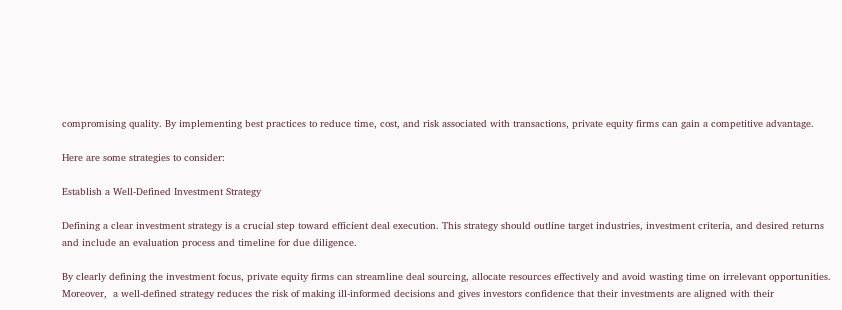compromising quality. By implementing best practices to reduce time, cost, and risk associated with transactions, private equity firms can gain a competitive advantage.

Here are some strategies to consider:

Establish a Well-Defined Investment Strategy

Defining a clear investment strategy is a crucial step toward efficient deal execution. This strategy should outline target industries, investment criteria, and desired returns and include an evaluation process and timeline for due diligence.

By clearly defining the investment focus, private equity firms can streamline deal sourcing, allocate resources effectively and avoid wasting time on irrelevant opportunities. Moreover,  a well-defined strategy reduces the risk of making ill-informed decisions and gives investors confidence that their investments are aligned with their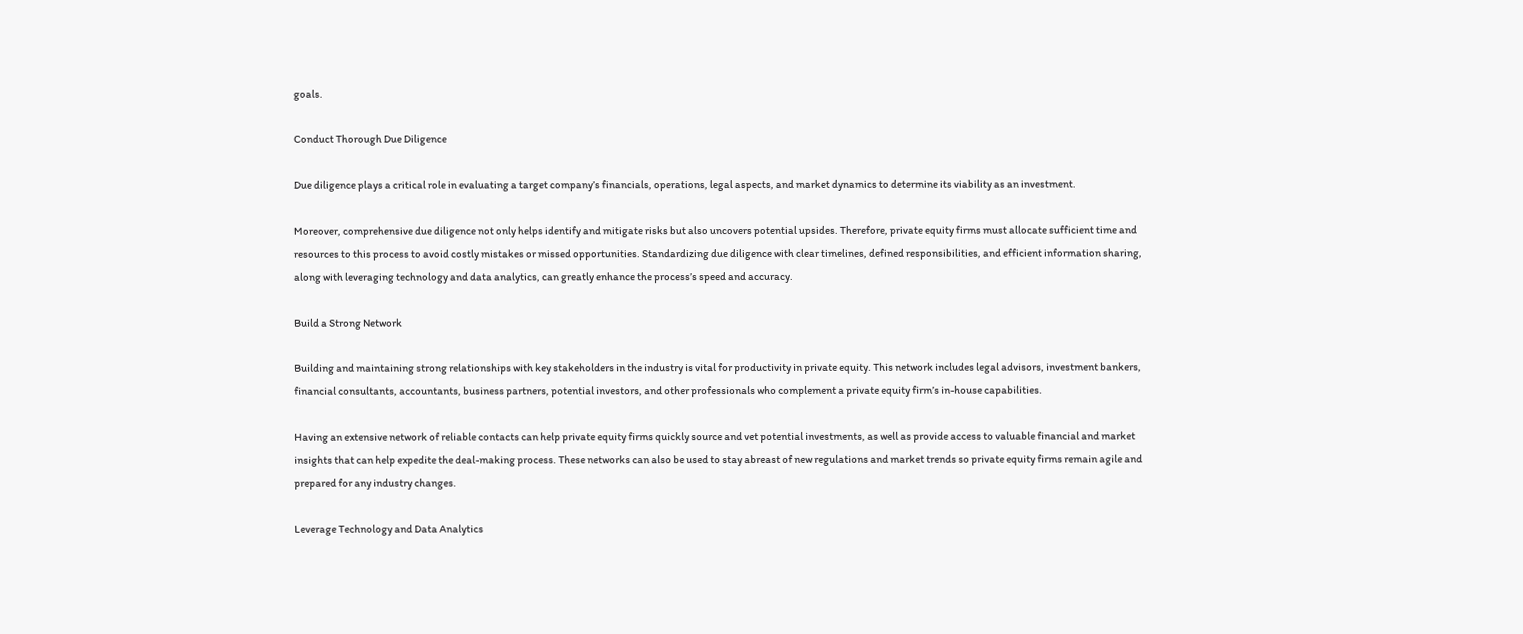goals.

Conduct Thorough Due Diligence

Due diligence plays a critical role in evaluating a target company’s financials, operations, legal aspects, and market dynamics to determine its viability as an investment.

Moreover, comprehensive due diligence not only helps identify and mitigate risks but also uncovers potential upsides. Therefore, private equity firms must allocate sufficient time and resources to this process to avoid costly mistakes or missed opportunities. Standardizing due diligence with clear timelines, defined responsibilities, and efficient information sharing, along with leveraging technology and data analytics, can greatly enhance the process’s speed and accuracy.

Build a Strong Network

Building and maintaining strong relationships with key stakeholders in the industry is vital for productivity in private equity. This network includes legal advisors, investment bankers, financial consultants, accountants, business partners, potential investors, and other professionals who complement a private equity firm’s in-house capabilities.

Having an extensive network of reliable contacts can help private equity firms quickly source and vet potential investments, as well as provide access to valuable financial and market insights that can help expedite the deal-making process. These networks can also be used to stay abreast of new regulations and market trends so private equity firms remain agile and prepared for any industry changes.

Leverage Technology and Data Analytics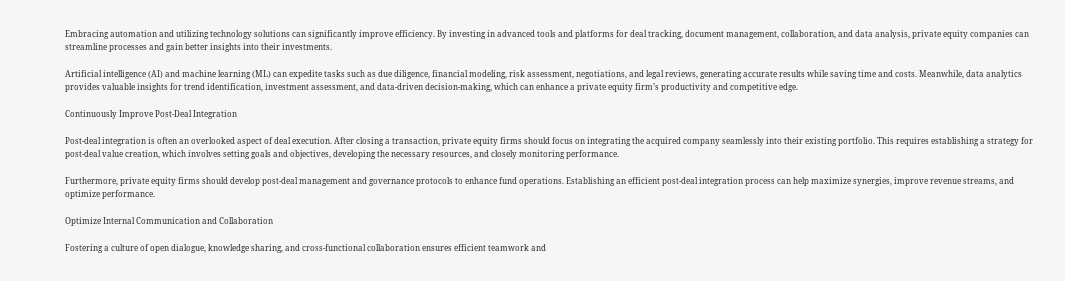Embracing automation and utilizing technology solutions can significantly improve efficiency. By investing in advanced tools and platforms for deal tracking, document management, collaboration, and data analysis, private equity companies can streamline processes and gain better insights into their investments.

Artificial intelligence (AI) and machine learning (ML) can expedite tasks such as due diligence, financial modeling, risk assessment, negotiations, and legal reviews, generating accurate results while saving time and costs. Meanwhile, data analytics provides valuable insights for trend identification, investment assessment, and data-driven decision-making, which can enhance a private equity firm’s productivity and competitive edge.

Continuously Improve Post-Deal Integration

Post-deal integration is often an overlooked aspect of deal execution. After closing a transaction, private equity firms should focus on integrating the acquired company seamlessly into their existing portfolio. This requires establishing a strategy for post-deal value creation, which involves setting goals and objectives, developing the necessary resources, and closely monitoring performance.

Furthermore, private equity firms should develop post-deal management and governance protocols to enhance fund operations. Establishing an efficient post-deal integration process can help maximize synergies, improve revenue streams, and optimize performance.

Optimize Internal Communication and Collaboration

Fostering a culture of open dialogue, knowledge sharing, and cross-functional collaboration ensures efficient teamwork and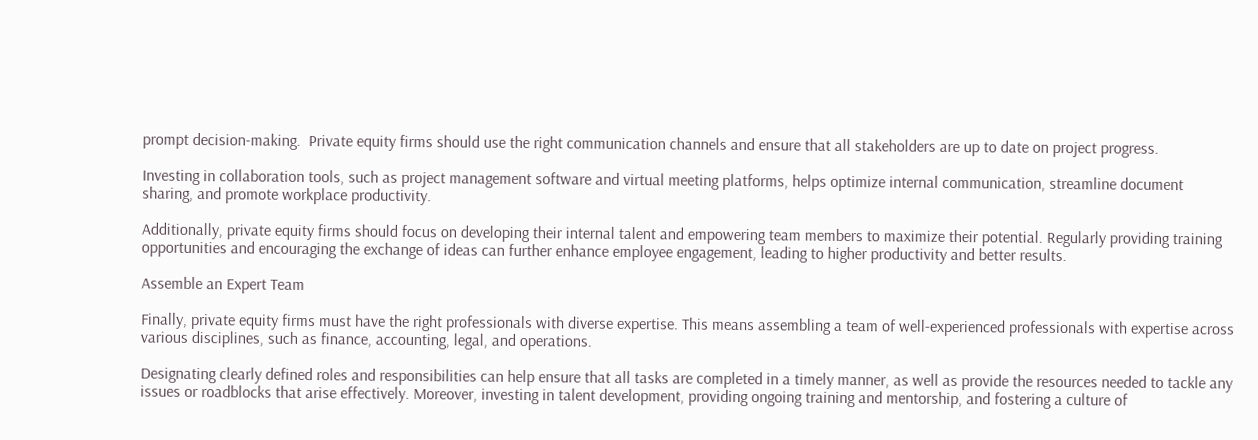prompt decision-making.  Private equity firms should use the right communication channels and ensure that all stakeholders are up to date on project progress.

Investing in collaboration tools, such as project management software and virtual meeting platforms, helps optimize internal communication, streamline document sharing, and promote workplace productivity.

Additionally, private equity firms should focus on developing their internal talent and empowering team members to maximize their potential. Regularly providing training opportunities and encouraging the exchange of ideas can further enhance employee engagement, leading to higher productivity and better results.

Assemble an Expert Team

Finally, private equity firms must have the right professionals with diverse expertise. This means assembling a team of well-experienced professionals with expertise across various disciplines, such as finance, accounting, legal, and operations.

Designating clearly defined roles and responsibilities can help ensure that all tasks are completed in a timely manner, as well as provide the resources needed to tackle any issues or roadblocks that arise effectively. Moreover, investing in talent development, providing ongoing training and mentorship, and fostering a culture of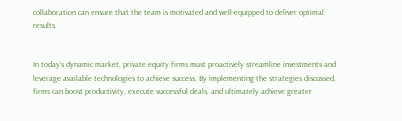collaboration can ensure that the team is motivated and well-equipped to deliver optimal results.


In today’s dynamic market, private equity firms must proactively streamline investments and leverage available technologies to achieve success. By implementing the strategies discussed, firms can boost productivity, execute successful deals, and ultimately achieve greater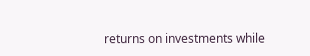returns on investments while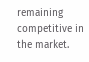remaining competitive in the market.